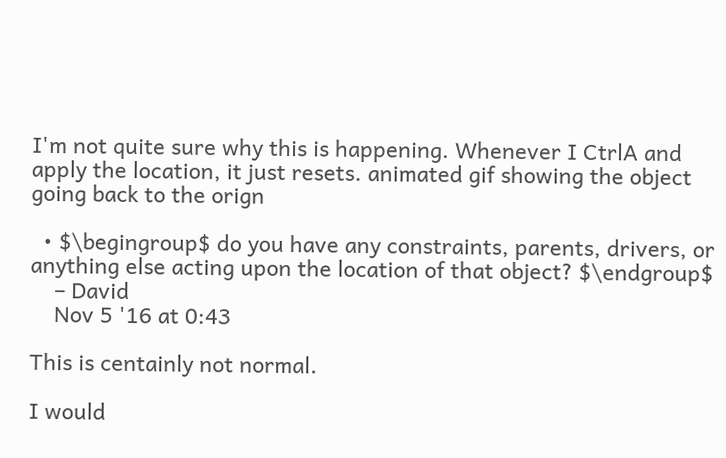I'm not quite sure why this is happening. Whenever I CtrlA and apply the location, it just resets. animated gif showing the object going back to the orign

  • $\begingroup$ do you have any constraints, parents, drivers, or anything else acting upon the location of that object? $\endgroup$
    – David
    Nov 5 '16 at 0:43

This is centainly not normal.

I would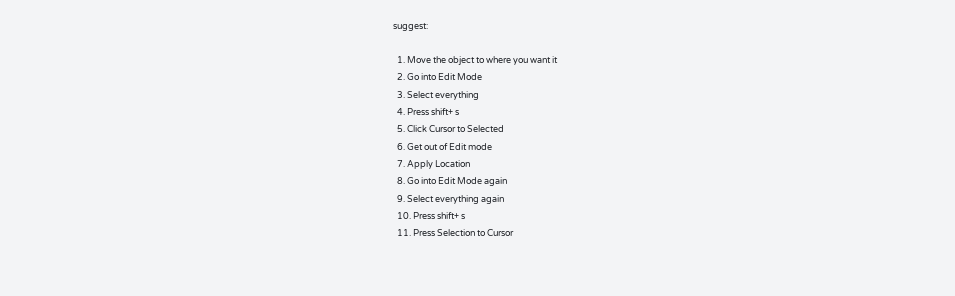suggest:

  1. Move the object to where you want it
  2. Go into Edit Mode
  3. Select everything
  4. Press shift+ s
  5. Click Cursor to Selected
  6. Get out of Edit mode
  7. Apply Location
  8. Go into Edit Mode again
  9. Select everything again
  10. Press shift+ s
  11. Press Selection to Cursor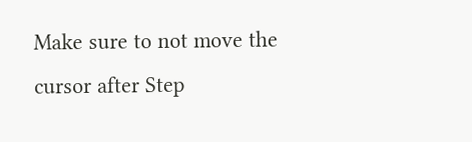Make sure to not move the cursor after Step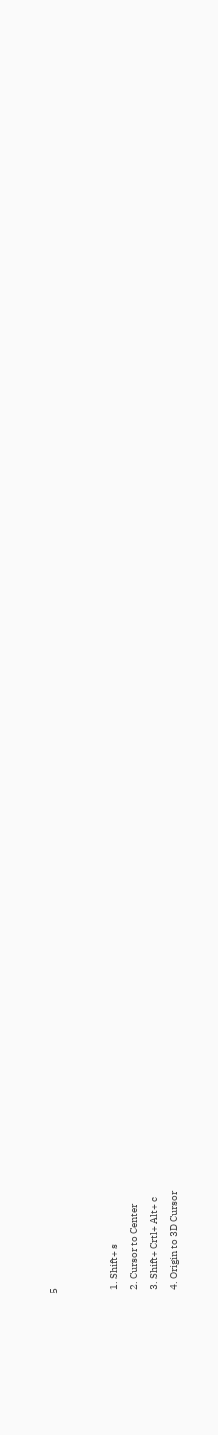5


  1. Shift+ s
  2. Cursor to Center
  3. Shift+ Crtl+ Alt+ c
  4. Origin to 3D Cursor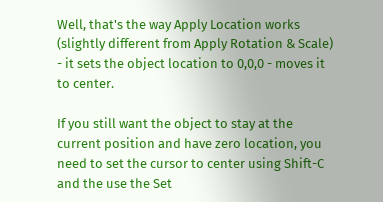Well, that's the way Apply Location works (slightly different from Apply Rotation & Scale) - it sets the object location to 0,0,0 - moves it to center.

If you still want the object to stay at the current position and have zero location, you need to set the cursor to center using Shift-C and the use the Set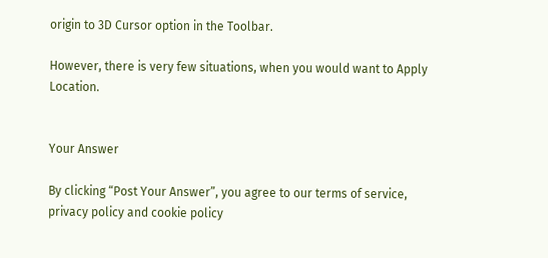origin to 3D Cursor option in the Toolbar.

However, there is very few situations, when you would want to Apply Location.


Your Answer

By clicking “Post Your Answer”, you agree to our terms of service, privacy policy and cookie policy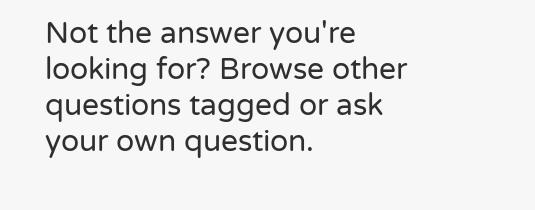Not the answer you're looking for? Browse other questions tagged or ask your own question.